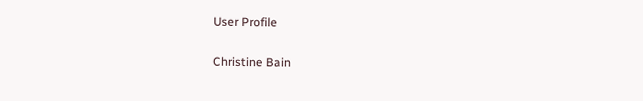User Profile

Christine Bain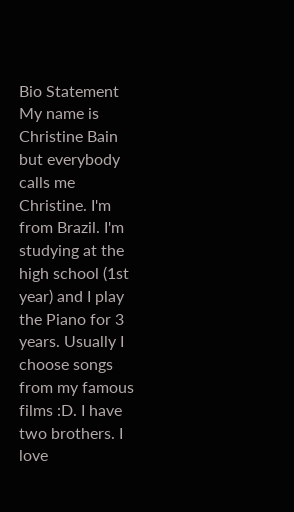Bio Statement My name is Christine Bain but everybody calls me Christine. I'm from Brazil. I'm studying at the high school (1st year) and I play the Piano for 3 years. Usually I choose songs from my famous films :D. I have two brothers. I love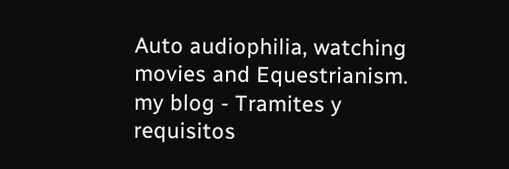Auto audiophilia, watching movies and Equestrianism. my blog - Tramites y requisitos